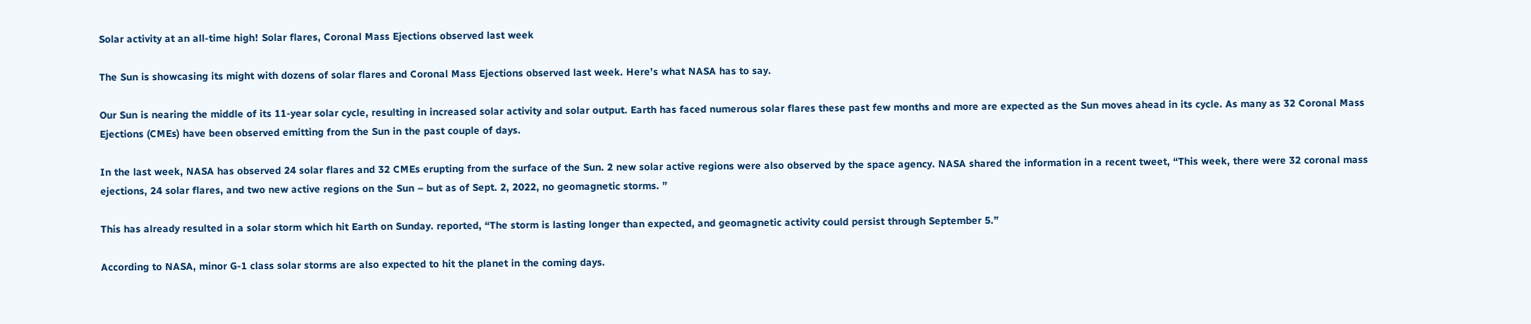Solar activity at an all-time high! Solar flares, Coronal Mass Ejections observed last week

The Sun is showcasing its might with dozens of solar flares and Coronal Mass Ejections observed last week. Here’s what NASA has to say.

Our Sun is nearing the middle of its 11-year solar cycle, resulting in increased solar activity and solar output. Earth has faced numerous solar flares these past few months and more are expected as the Sun moves ahead in its cycle. As many as 32 Coronal Mass Ejections (CMEs) have been observed emitting from the Sun in the past couple of days.

In the last week, NASA has observed 24 solar flares and 32 CMEs erupting from the surface of the Sun. 2 new solar active regions were also observed by the space agency. NASA shared the information in a recent tweet, “This week, there were 32 coronal mass ejections, 24 solar flares, and two new active regions on the Sun – but as of Sept. 2, 2022, no geomagnetic storms. ”

This has already resulted in a solar storm which hit Earth on Sunday. reported, “The storm is lasting longer than expected, and geomagnetic activity could persist through September 5.”

According to NASA, minor G-1 class solar storms are also expected to hit the planet in the coming days.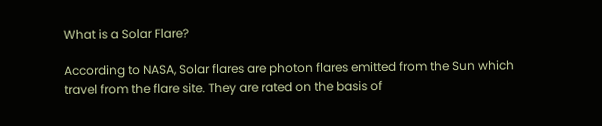What is a Solar Flare?

According to NASA, Solar flares are photon flares emitted from the Sun which travel from the flare site. They are rated on the basis of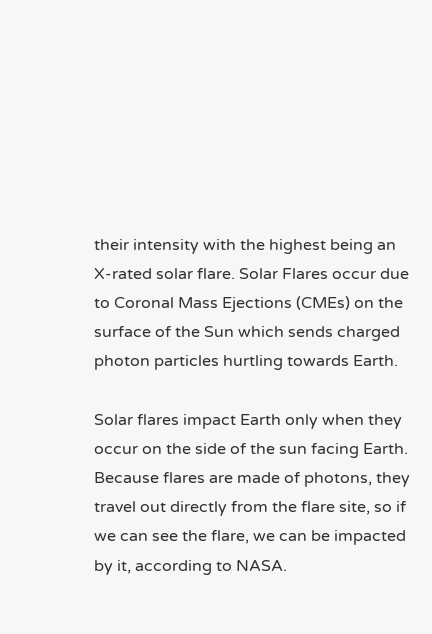their intensity with the highest being an X-rated solar flare. Solar Flares occur due to Coronal Mass Ejections (CMEs) on the surface of the Sun which sends charged photon particles hurtling towards Earth.

Solar flares impact Earth only when they occur on the side of the sun facing Earth. Because flares are made of photons, they travel out directly from the flare site, so if we can see the flare, we can be impacted by it, according to NASA.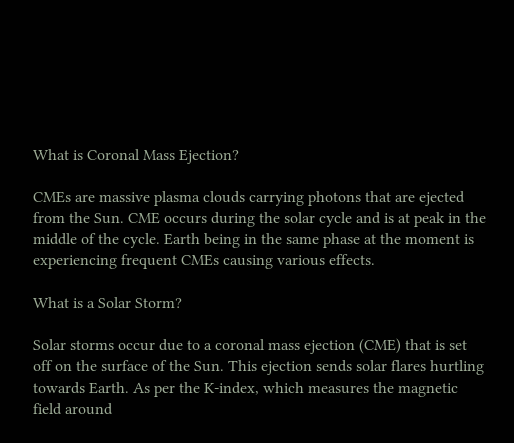What is Coronal Mass Ejection?

CMEs are massive plasma clouds carrying photons that are ejected from the Sun. CME occurs during the solar cycle and is at peak in the middle of the cycle. Earth being in the same phase at the moment is experiencing frequent CMEs causing various effects.

What is a Solar Storm?

Solar storms occur due to a coronal mass ejection (CME) that is set off on the surface of the Sun. This ejection sends solar flares hurtling towards Earth. As per the K-index, which measures the magnetic field around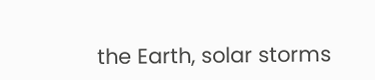the Earth, solar storms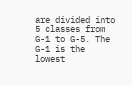are divided into 5 classes from G-1 to G-5. The G-1 is the lowest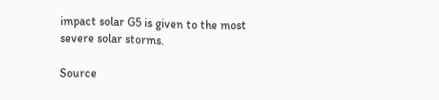impact solar G5 is given to the most severe solar storms.

Source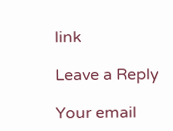link

Leave a Reply

Your email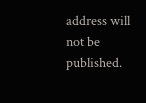address will not be published.